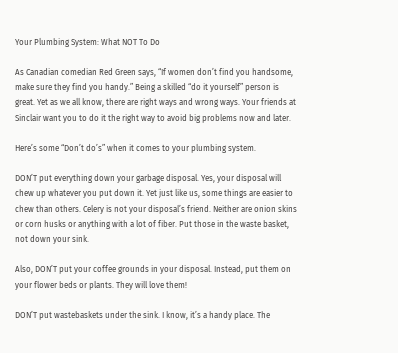Your Plumbing System: What NOT To Do

As Canadian comedian Red Green says, “If women don’t find you handsome, make sure they find you handy.” Being a skilled “do it yourself” person is great. Yet as we all know, there are right ways and wrong ways. Your friends at Sinclair want you to do it the right way to avoid big problems now and later.

Here’s some “Don’t do’s” when it comes to your plumbing system.

DON’T put everything down your garbage disposal. Yes, your disposal will chew up whatever you put down it. Yet just like us, some things are easier to chew than others. Celery is not your disposal’s friend. Neither are onion skins or corn husks or anything with a lot of fiber. Put those in the waste basket, not down your sink.

Also, DON’T put your coffee grounds in your disposal. Instead, put them on your flower beds or plants. They will love them!

DON’T put wastebaskets under the sink. I know, it’s a handy place. The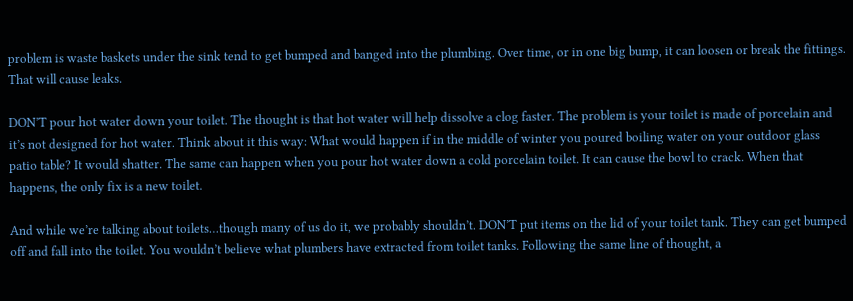problem is waste baskets under the sink tend to get bumped and banged into the plumbing. Over time, or in one big bump, it can loosen or break the fittings. That will cause leaks.

DON’T pour hot water down your toilet. The thought is that hot water will help dissolve a clog faster. The problem is your toilet is made of porcelain and it’s not designed for hot water. Think about it this way: What would happen if in the middle of winter you poured boiling water on your outdoor glass patio table? It would shatter. The same can happen when you pour hot water down a cold porcelain toilet. It can cause the bowl to crack. When that happens, the only fix is a new toilet.

And while we’re talking about toilets…though many of us do it, we probably shouldn’t. DON’T put items on the lid of your toilet tank. They can get bumped off and fall into the toilet. You wouldn’t believe what plumbers have extracted from toilet tanks. Following the same line of thought, a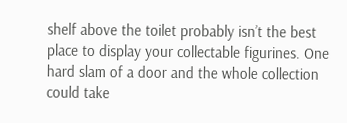shelf above the toilet probably isn’t the best place to display your collectable figurines. One hard slam of a door and the whole collection could take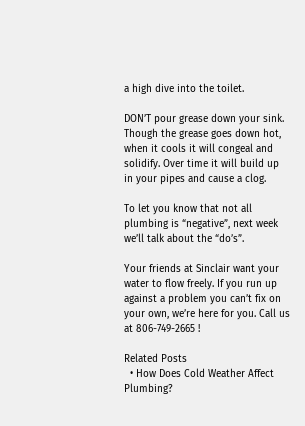a high dive into the toilet.

DON’T pour grease down your sink. Though the grease goes down hot, when it cools it will congeal and solidify. Over time it will build up in your pipes and cause a clog.

To let you know that not all plumbing is “negative”, next week we’ll talk about the “do’s”.

Your friends at Sinclair want your water to flow freely. If you run up against a problem you can’t fix on your own, we’re here for you. Call us at 806-749-2665 !

Related Posts
  • How Does Cold Weather Affect Plumbing?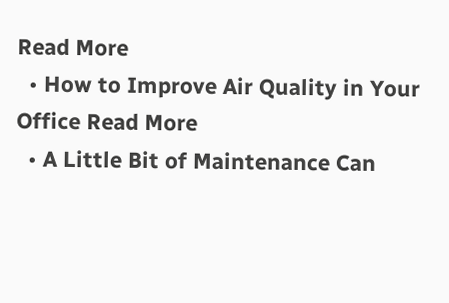Read More
  • How to Improve Air Quality in Your Office Read More
  • A Little Bit of Maintenance Can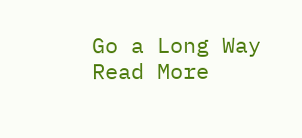Go a Long Way Read More